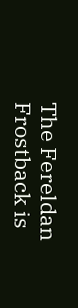The Fereldan Frostback is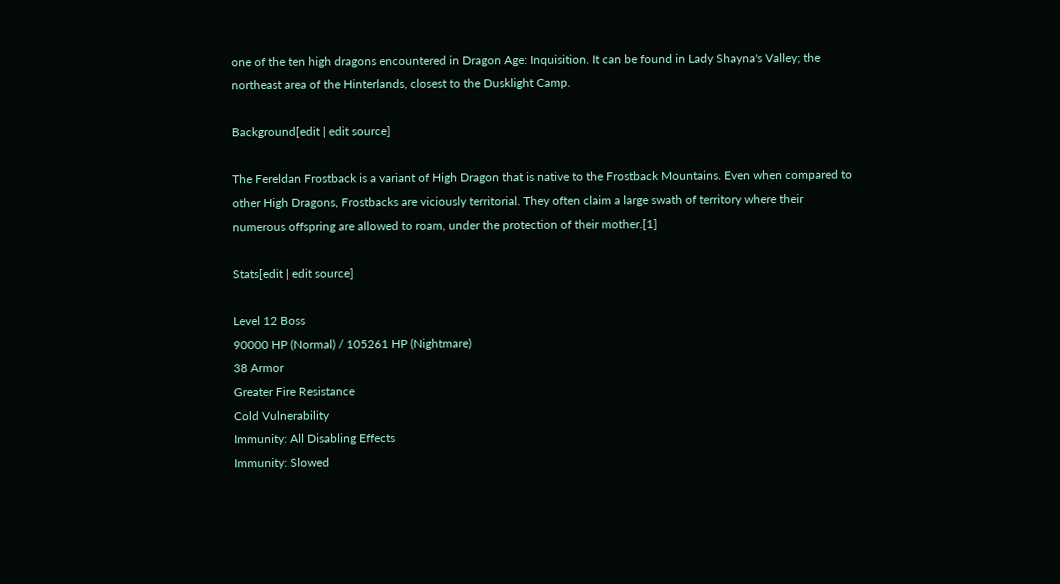one of the ten high dragons encountered in Dragon Age: Inquisition. It can be found in Lady Shayna's Valley; the northeast area of the Hinterlands, closest to the Dusklight Camp.

Background[edit | edit source]

The Fereldan Frostback is a variant of High Dragon that is native to the Frostback Mountains. Even when compared to other High Dragons, Frostbacks are viciously territorial. They often claim a large swath of territory where their numerous offspring are allowed to roam, under the protection of their mother.[1]

Stats[edit | edit source]

Level 12 Boss
90000 HP (Normal) / 105261 HP (Nightmare)
38 Armor
Greater Fire Resistance
Cold Vulnerability
Immunity: All Disabling Effects
Immunity: Slowed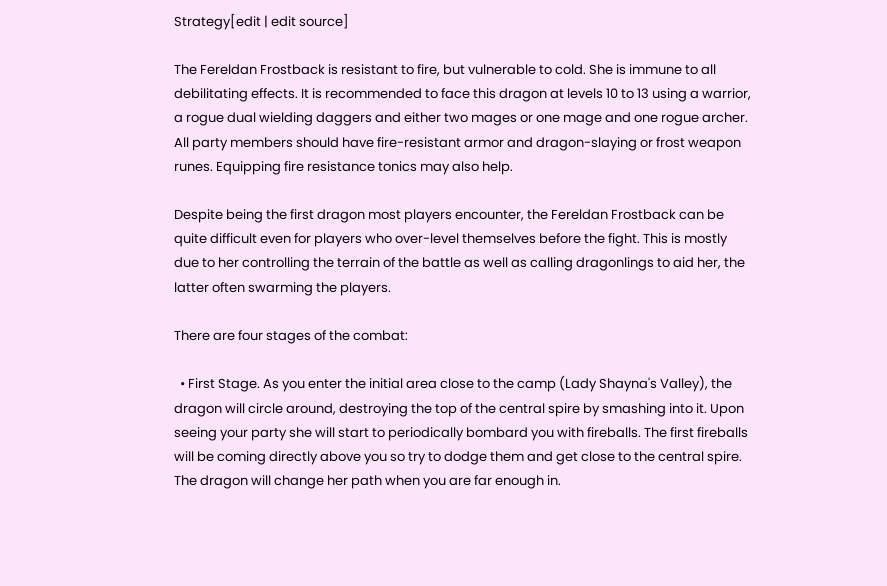Strategy[edit | edit source]

The Fereldan Frostback is resistant to fire, but vulnerable to cold. She is immune to all debilitating effects. It is recommended to face this dragon at levels 10 to 13 using a warrior, a rogue dual wielding daggers and either two mages or one mage and one rogue archer. All party members should have fire-resistant armor and dragon-slaying or frost weapon runes. Equipping fire resistance tonics may also help.

Despite being the first dragon most players encounter, the Fereldan Frostback can be quite difficult even for players who over-level themselves before the fight. This is mostly due to her controlling the terrain of the battle as well as calling dragonlings to aid her, the latter often swarming the players.

There are four stages of the combat:

  • First Stage. As you enter the initial area close to the camp (Lady Shayna's Valley), the dragon will circle around, destroying the top of the central spire by smashing into it. Upon seeing your party she will start to periodically bombard you with fireballs. The first fireballs will be coming directly above you so try to dodge them and get close to the central spire. The dragon will change her path when you are far enough in.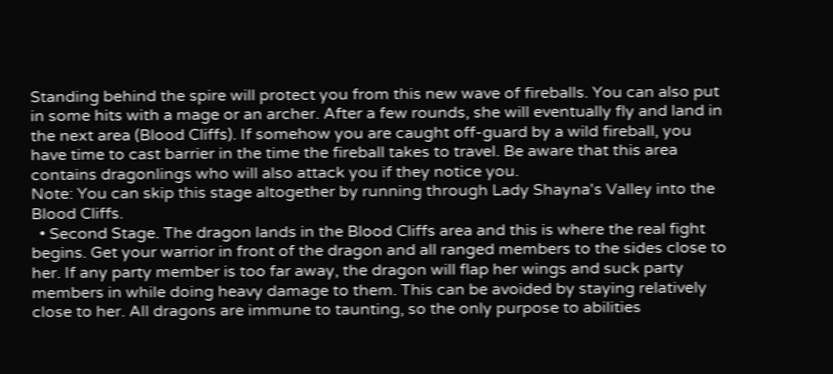Standing behind the spire will protect you from this new wave of fireballs. You can also put in some hits with a mage or an archer. After a few rounds, she will eventually fly and land in the next area (Blood Cliffs). If somehow you are caught off-guard by a wild fireball, you have time to cast barrier in the time the fireball takes to travel. Be aware that this area contains dragonlings who will also attack you if they notice you.
Note: You can skip this stage altogether by running through Lady Shayna's Valley into the Blood Cliffs.
  • Second Stage. The dragon lands in the Blood Cliffs area and this is where the real fight begins. Get your warrior in front of the dragon and all ranged members to the sides close to her. If any party member is too far away, the dragon will flap her wings and suck party members in while doing heavy damage to them. This can be avoided by staying relatively close to her. All dragons are immune to taunting, so the only purpose to abilities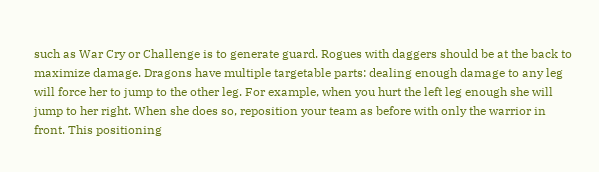such as War Cry or Challenge is to generate guard. Rogues with daggers should be at the back to maximize damage. Dragons have multiple targetable parts: dealing enough damage to any leg will force her to jump to the other leg. For example, when you hurt the left leg enough she will jump to her right. When she does so, reposition your team as before with only the warrior in front. This positioning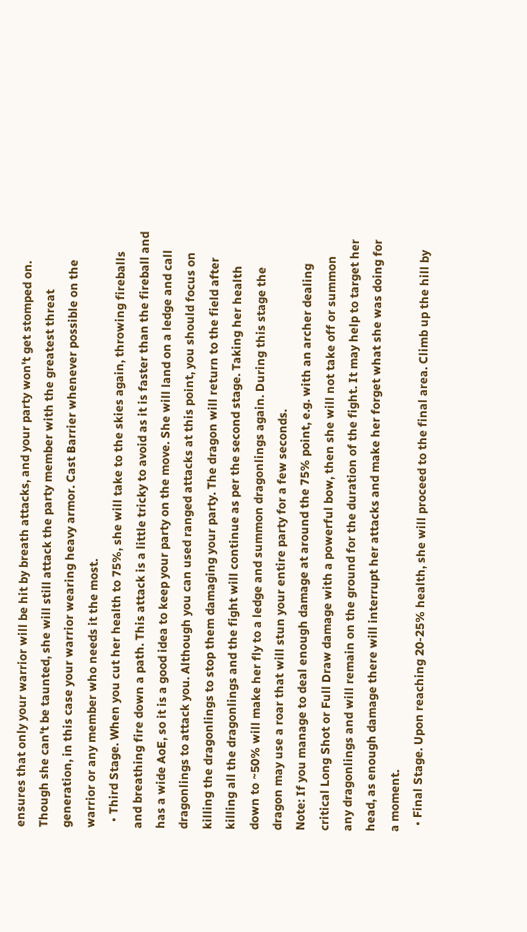ensures that only your warrior will be hit by breath attacks, and your party won't get stomped on. Though she can't be taunted, she will still attack the party member with the greatest threat generation, in this case your warrior wearing heavy armor. Cast Barrier whenever possible on the warrior or any member who needs it the most.
  • Third Stage. When you cut her health to 75%, she will take to the skies again, throwing fireballs and breathing fire down a path. This attack is a little tricky to avoid as it is faster than the fireball and has a wide AoE, so it is a good idea to keep your party on the move. She will land on a ledge and call dragonlings to attack you. Although you can used ranged attacks at this point, you should focus on killing the dragonlings to stop them damaging your party. The dragon will return to the field after killing all the dragonlings and the fight will continue as per the second stage. Taking her health down to ~50% will make her fly to a ledge and summon dragonlings again. During this stage the dragon may use a roar that will stun your entire party for a few seconds.
Note: If you manage to deal enough damage at around the 75% point, e.g. with an archer dealing critical Long Shot or Full Draw damage with a powerful bow, then she will not take off or summon any dragonlings and will remain on the ground for the duration of the fight. It may help to target her head, as enough damage there will interrupt her attacks and make her forget what she was doing for a moment.
  • Final Stage. Upon reaching 20-25% health, she will proceed to the final area. Climb up the hill by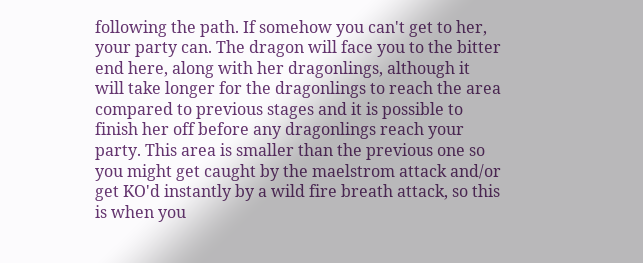following the path. If somehow you can't get to her, your party can. The dragon will face you to the bitter end here, along with her dragonlings, although it will take longer for the dragonlings to reach the area compared to previous stages and it is possible to finish her off before any dragonlings reach your party. This area is smaller than the previous one so you might get caught by the maelstrom attack and/or get KO'd instantly by a wild fire breath attack, so this is when you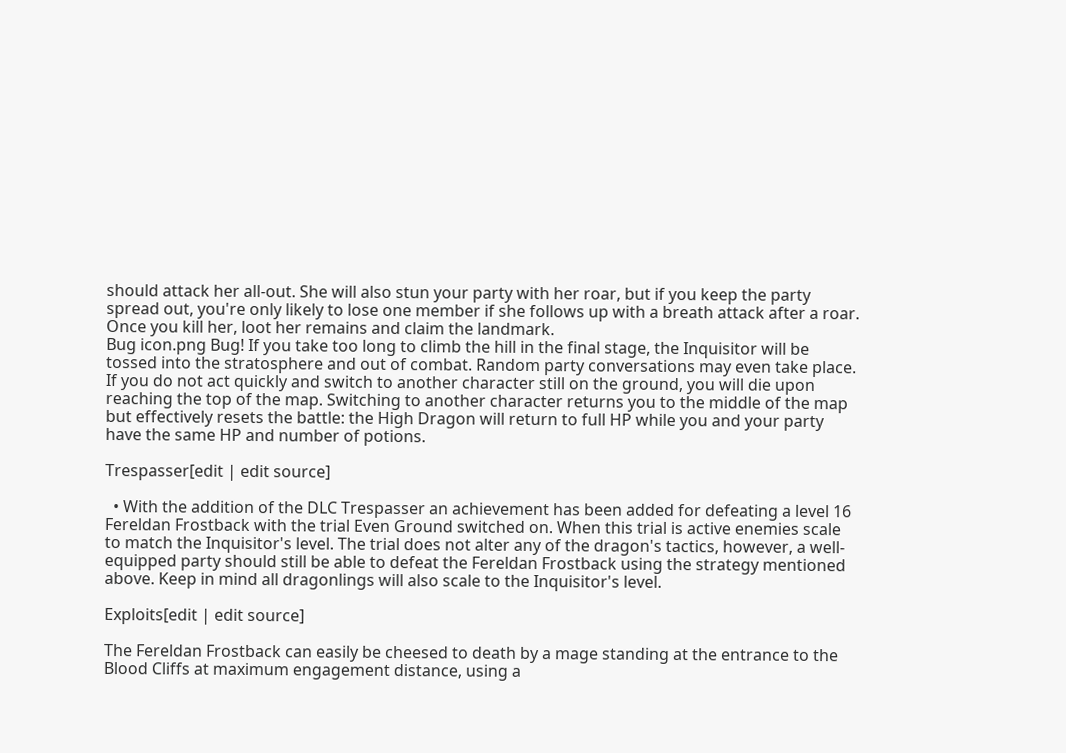should attack her all-out. She will also stun your party with her roar, but if you keep the party spread out, you're only likely to lose one member if she follows up with a breath attack after a roar. Once you kill her, loot her remains and claim the landmark.
Bug icon.png Bug! If you take too long to climb the hill in the final stage, the Inquisitor will be tossed into the stratosphere and out of combat. Random party conversations may even take place. If you do not act quickly and switch to another character still on the ground, you will die upon reaching the top of the map. Switching to another character returns you to the middle of the map but effectively resets the battle: the High Dragon will return to full HP while you and your party have the same HP and number of potions.

Trespasser[edit | edit source]

  • With the addition of the DLC Trespasser an achievement has been added for defeating a level 16 Fereldan Frostback with the trial Even Ground switched on. When this trial is active enemies scale to match the Inquisitor's level. The trial does not alter any of the dragon's tactics, however, a well-equipped party should still be able to defeat the Fereldan Frostback using the strategy mentioned above. Keep in mind all dragonlings will also scale to the Inquisitor's level.

Exploits[edit | edit source]

The Fereldan Frostback can easily be cheesed to death by a mage standing at the entrance to the Blood Cliffs at maximum engagement distance, using a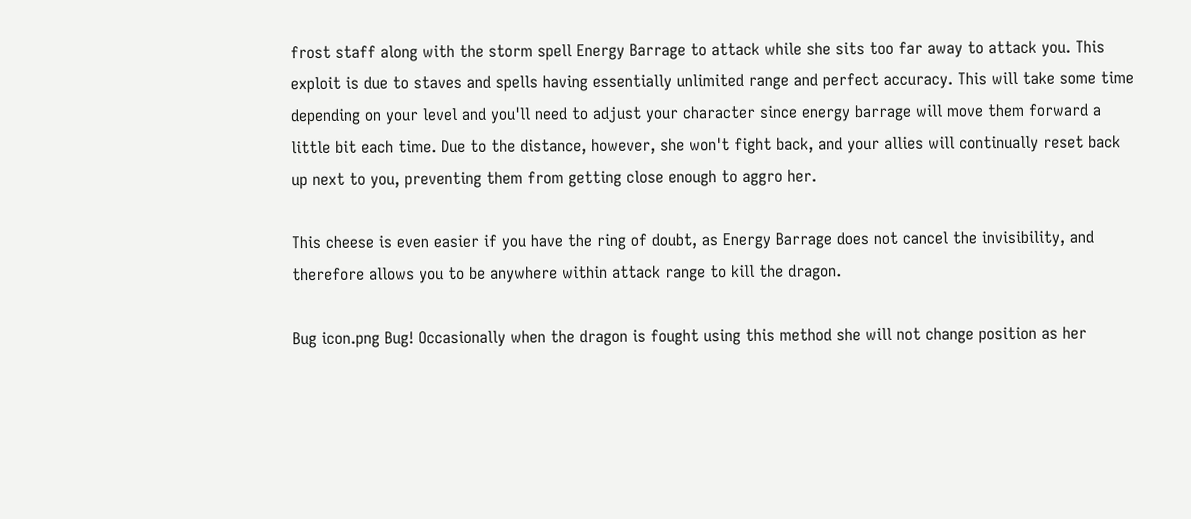frost staff along with the storm spell Energy Barrage to attack while she sits too far away to attack you. This exploit is due to staves and spells having essentially unlimited range and perfect accuracy. This will take some time depending on your level and you'll need to adjust your character since energy barrage will move them forward a little bit each time. Due to the distance, however, she won't fight back, and your allies will continually reset back up next to you, preventing them from getting close enough to aggro her.

This cheese is even easier if you have the ring of doubt, as Energy Barrage does not cancel the invisibility, and therefore allows you to be anywhere within attack range to kill the dragon.

Bug icon.png Bug! Occasionally when the dragon is fought using this method she will not change position as her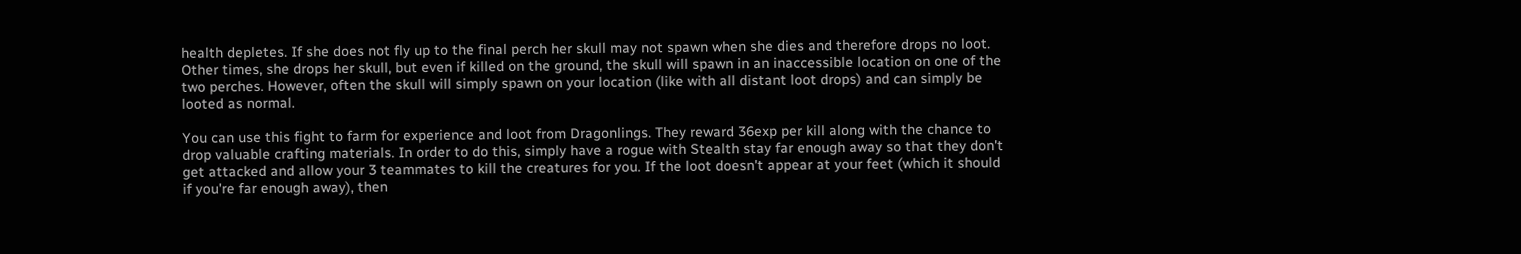health depletes. If she does not fly up to the final perch her skull may not spawn when she dies and therefore drops no loot. Other times, she drops her skull, but even if killed on the ground, the skull will spawn in an inaccessible location on one of the two perches. However, often the skull will simply spawn on your location (like with all distant loot drops) and can simply be looted as normal.

You can use this fight to farm for experience and loot from Dragonlings. They reward 36exp per kill along with the chance to drop valuable crafting materials. In order to do this, simply have a rogue with Stealth stay far enough away so that they don't get attacked and allow your 3 teammates to kill the creatures for you. If the loot doesn't appear at your feet (which it should if you're far enough away), then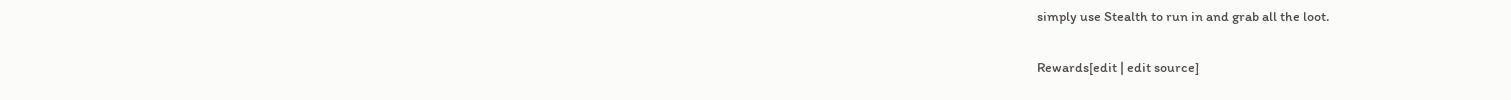simply use Stealth to run in and grab all the loot.

Rewards[edit | edit source]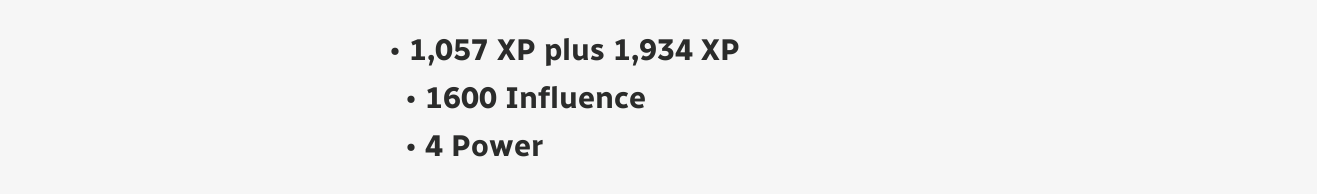• 1,057 XP plus 1,934 XP
  • 1600 Influence
  • 4 Power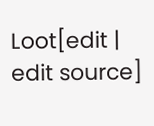Loot[edit | edit source]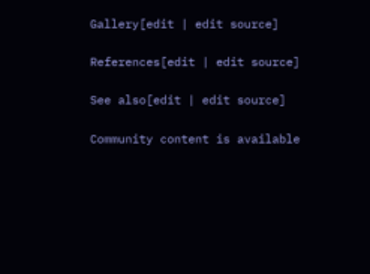Gallery[edit | edit source]

References[edit | edit source]

See also[edit | edit source]

Community content is available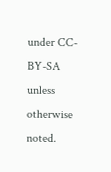under CC-BY-SA unless otherwise noted.